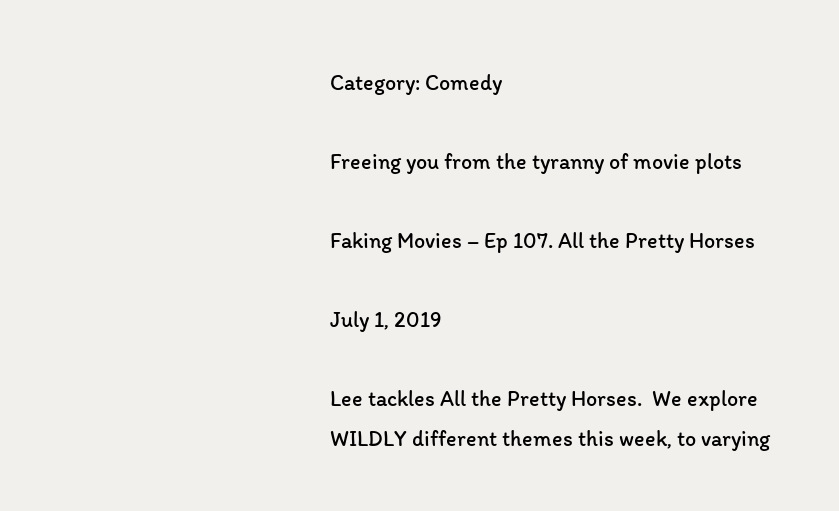Category: Comedy

Freeing you from the tyranny of movie plots

Faking Movies – Ep 107. All the Pretty Horses

July 1, 2019

Lee tackles All the Pretty Horses.  We explore WILDLY different themes this week, to varying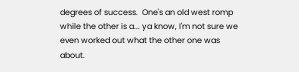degrees of success.  One's an old west romp while the other is a... ya know, I'm not sure we even worked out what the other one was about.